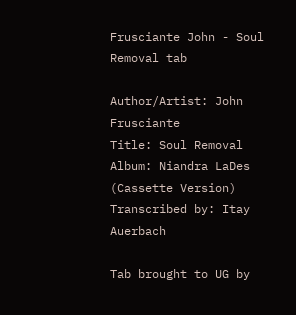Frusciante John - Soul Removal tab

Author/Artist: John Frusciante
Title: Soul Removal
Album: Niandra LaDes (Cassette Version)
Transcribed by: Itay Auerbach

Tab brought to UG by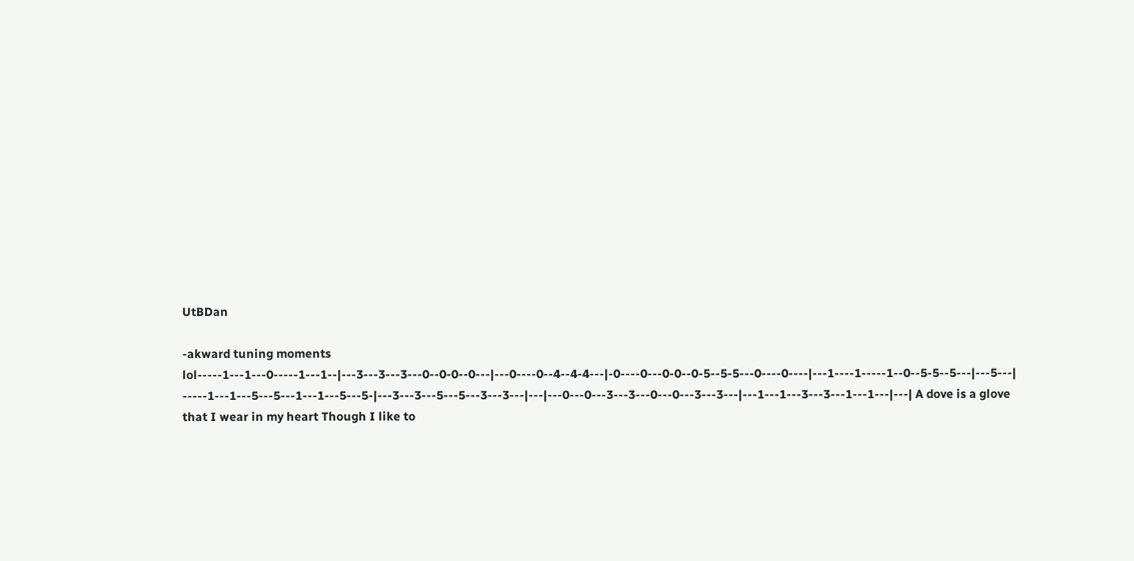UtBDan

-akward tuning moments lol-----1---1---0-----1---1--|---3---3---3---0--0-0--0---|---0----0--4--4-4---|-0----0---0-0--0-5--5-5---0----0----|---1----1-----1--0--5-5--5---|---5---|
-----1---1---5---5---1---1---5---5-|---3---3---5---5---3---3---|---|---0---0---3---3---0---0---3---3---|---1---1---3---3---1---1---|---| A dove is a glove that I wear in my heart Though I like to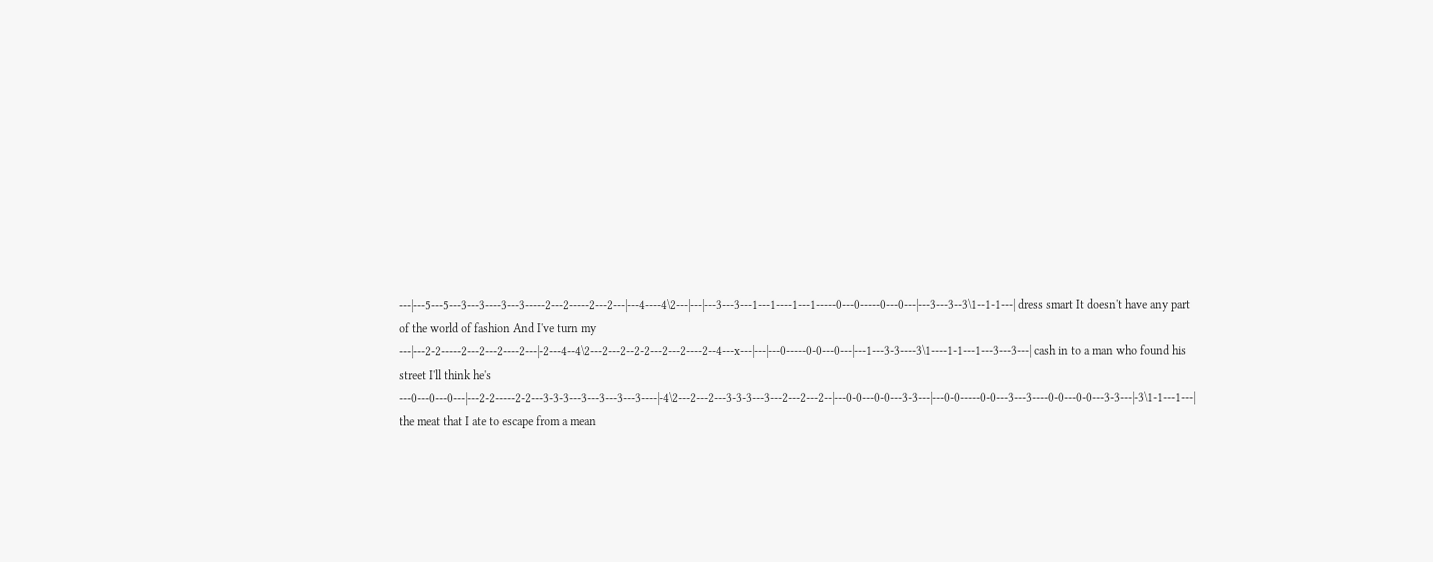---|---5---5---3---3----3---3-----2---2-----2---2---|---4----4\2---|---|---3---3---1---1----1---1-----0---0-----0---0---|---3---3--3\1--1-1---| dress smart It doesn't have any part of the world of fashion And I've turn my
---|---2-2-----2---2---2----2---|-2---4--4\2---2---2--2-2---2---2----2--4---x---|---|---0-----0-0---0---|---1---3-3----3\1----1-1---1---3---3---| cash in to a man who found his street I'll think he's
---0---0---0---|---2-2-----2-2---3-3-3---3---3---3---3----|-4\2---2---2---3-3-3---3---2---2---2--|---0-0---0-0---3-3---|---0-0-----0-0---3---3----0-0---0-0---3-3---|-3\1-1---1---| the meat that I ate to escape from a mean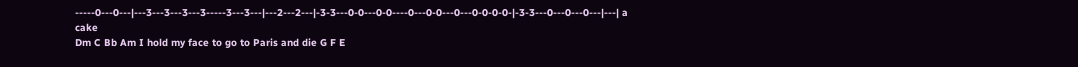-----0---0---|---3---3---3---3-----3---3---|---2---2---|-3-3---0-0---0-0----0---0-0---0---0-0-0-0-|-3-3---0---0---0---|---| a cake
Dm C Bb Am I hold my face to go to Paris and die G F E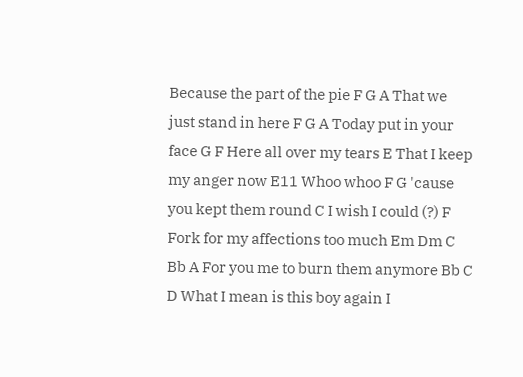Because the part of the pie F G A That we just stand in here F G A Today put in your face G F Here all over my tears E That I keep my anger now E11 Whoo whoo F G 'cause you kept them round C I wish I could (?) F Fork for my affections too much Em Dm C Bb A For you me to burn them anymore Bb C D What I mean is this boy again I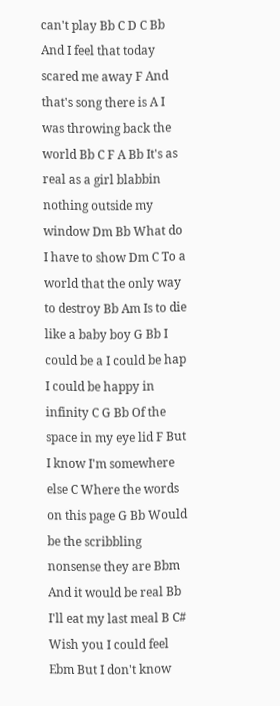can't play Bb C D C Bb And I feel that today scared me away F And that's song there is A I was throwing back the world Bb C F A Bb It's as real as a girl blabbin nothing outside my window Dm Bb What do I have to show Dm C To a world that the only way to destroy Bb Am Is to die like a baby boy G Bb I could be a I could be hap I could be happy in infinity C G Bb Of the space in my eye lid F But I know I'm somewhere else C Where the words on this page G Bb Would be the scribbling nonsense they are Bbm And it would be real Bb I'll eat my last meal B C# Wish you I could feel Ebm But I don't know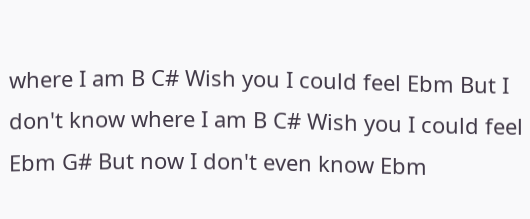where I am B C# Wish you I could feel Ebm But I don't know where I am B C# Wish you I could feel Ebm G# But now I don't even know Ebm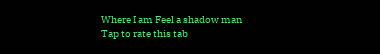Where I am Feel a shadow man
Tap to rate this tab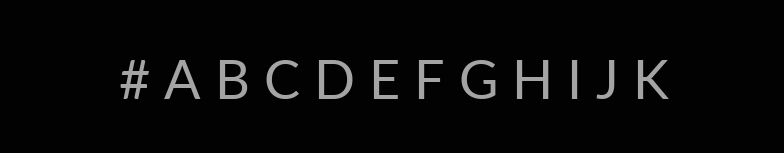# A B C D E F G H I J K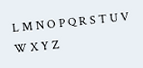L M N O P Q R S T U V W X Y Z